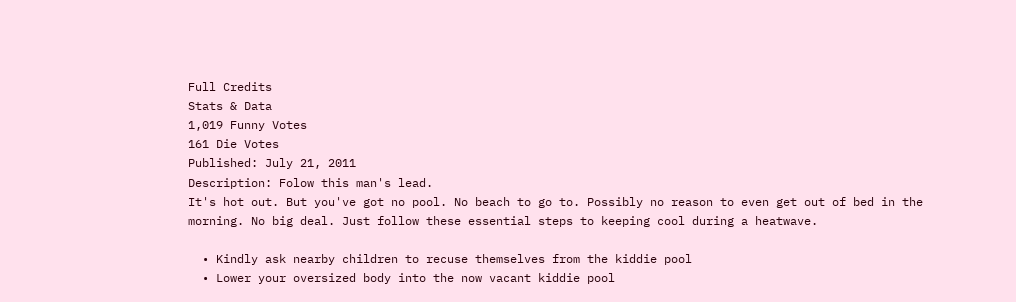Full Credits
Stats & Data
1,019 Funny Votes
161 Die Votes
Published: July 21, 2011
Description: Folow this man's lead.
It's hot out. But you've got no pool. No beach to go to. Possibly no reason to even get out of bed in the morning. No big deal. Just follow these essential steps to keeping cool during a heatwave.

  • Kindly ask nearby children to recuse themselves from the kiddie pool
  • Lower your oversized body into the now vacant kiddie pool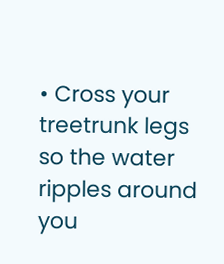• Cross your treetrunk legs so the water ripples around you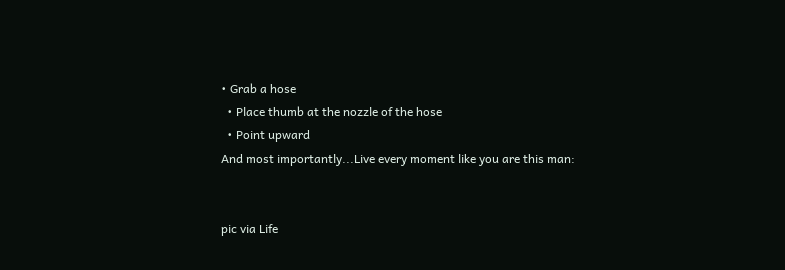• Grab a hose
  • Place thumb at the nozzle of the hose
  • Point upward
And most importantly...Live every moment like you are this man:


pic via Life